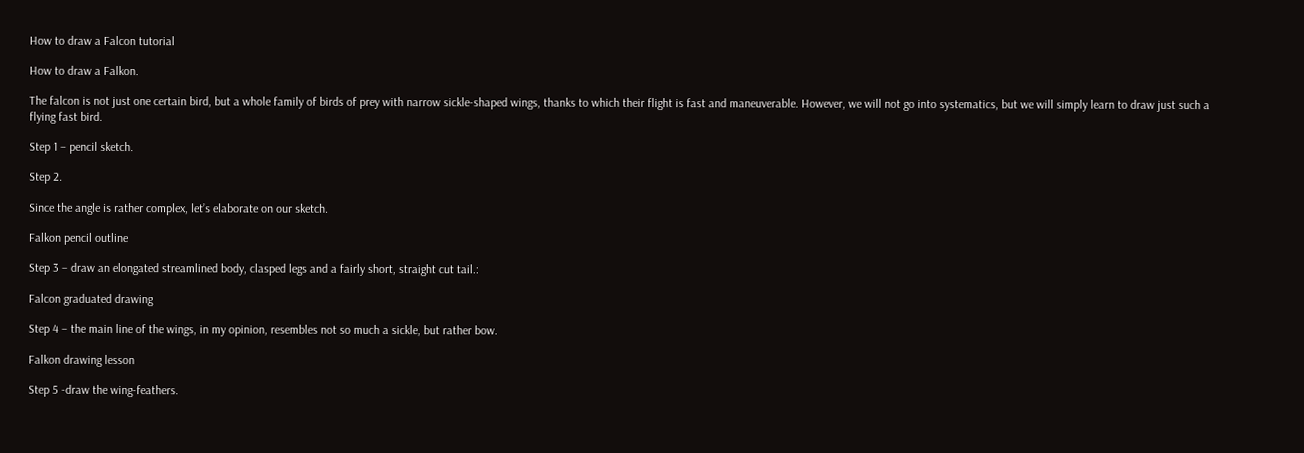How to draw a Falcon tutorial

How to draw a Falkon.

The falcon is not just one certain bird, but a whole family of birds of prey with narrow sickle-shaped wings, thanks to which their flight is fast and maneuverable. However, we will not go into systematics, but we will simply learn to draw just such a flying fast bird.

Step 1 – pencil sketch.

Step 2.

Since the angle is rather complex, let’s elaborate on our sketch.

Falkon pencil outline

Step 3 – draw an elongated streamlined body, clasped legs and a fairly short, straight cut tail.:

Falcon graduated drawing

Step 4 – the main line of the wings, in my opinion, resembles not so much a sickle, but rather bow.

Falkon drawing lesson

Step 5 -draw the wing-feathers.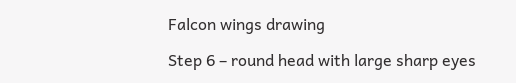Falcon wings drawing

Step 6 – round head with large sharp eyes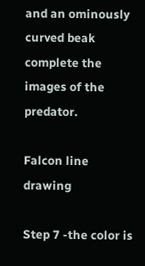and an ominously curved beak complete the images of the predator.

Falcon line drawing

Step 7 -the color is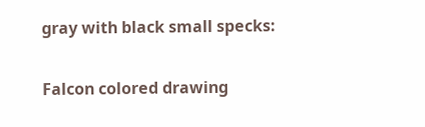gray with black small specks:

Falcon colored drawing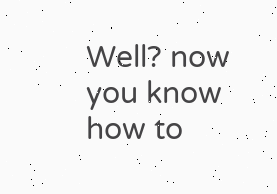Well? now you know how to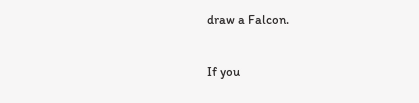draw a Falcon.

If you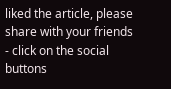liked the article, please share with your friends - click on the social buttons